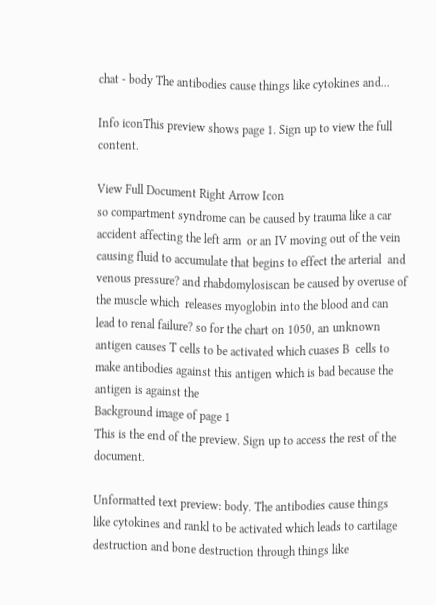chat - body The antibodies cause things like cytokines and...

Info iconThis preview shows page 1. Sign up to view the full content.

View Full Document Right Arrow Icon
so compartment syndrome can be caused by trauma like a car accident affecting the left arm  or an IV moving out of the vein causing fluid to accumulate that begins to effect the arterial  and venous pressure? and rhabdomylosiscan be caused by overuse of the muscle which  releases myoglobin into the blood and can lead to renal failure? so for the chart on 1050, an unknown antigen causes T cells to be activated which cuases B  cells to make antibodies against this antigen which is bad because the antigen is against the
Background image of page 1
This is the end of the preview. Sign up to access the rest of the document.

Unformatted text preview: body. The antibodies cause things like cytokines and rankl to be activated which leads to cartilage destruction and bone destruction through things like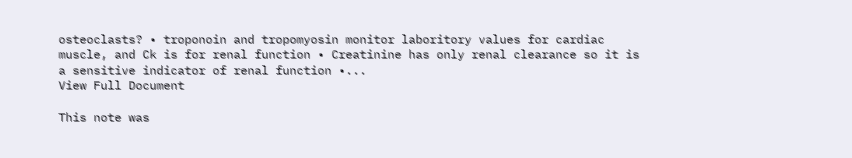osteoclasts? • troponoin and tropomyosin monitor laboritory values for cardiac muscle, and Ck is for renal function • Creatinine has only renal clearance so it is a sensitive indicator of renal function •...
View Full Document

This note was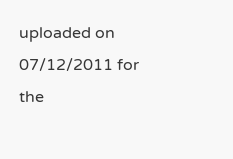uploaded on 07/12/2011 for the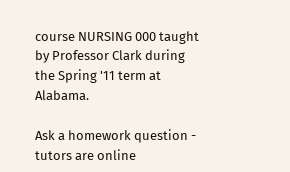course NURSING 000 taught by Professor Clark during the Spring '11 term at Alabama.

Ask a homework question - tutors are online